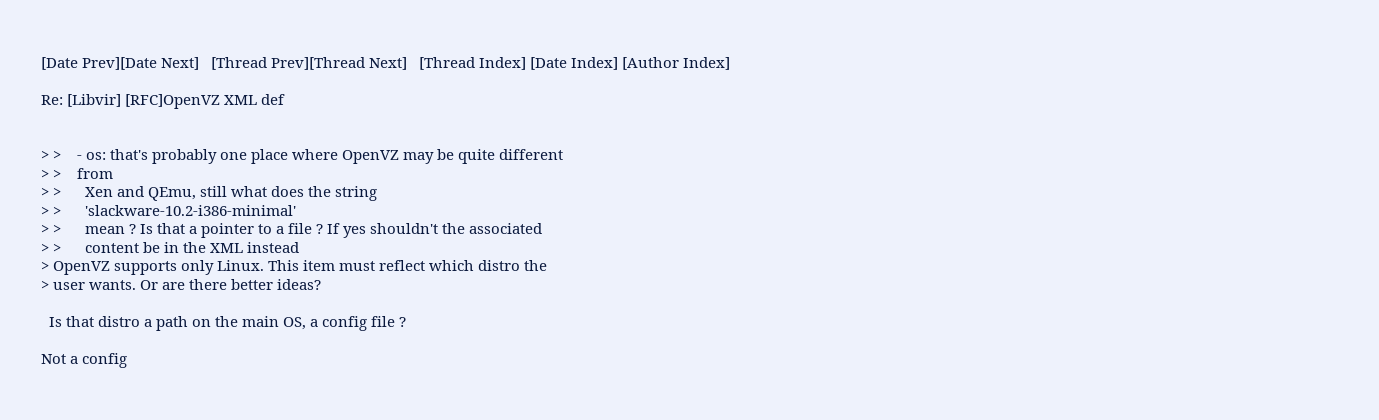[Date Prev][Date Next]   [Thread Prev][Thread Next]   [Thread Index] [Date Index] [Author Index]

Re: [Libvir] [RFC]OpenVZ XML def


> >    - os: that's probably one place where OpenVZ may be quite different
> >    from
> >      Xen and QEmu, still what does the string
> >      'slackware-10.2-i386-minimal'
> >      mean ? Is that a pointer to a file ? If yes shouldn't the associated
> >      content be in the XML instead
> OpenVZ supports only Linux. This item must reflect which distro the
> user wants. Or are there better ideas?

  Is that distro a path on the main OS, a config file ?

Not a config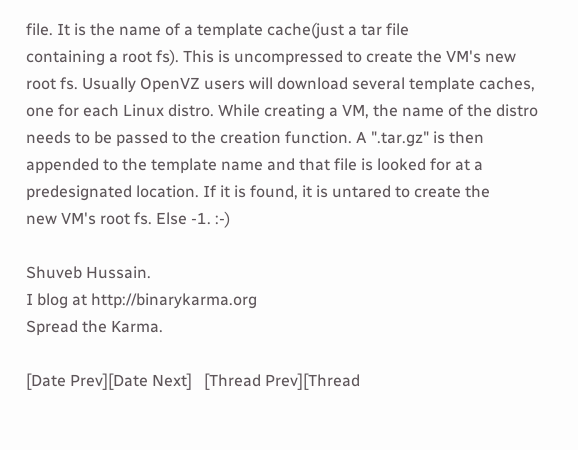file. It is the name of a template cache(just a tar file
containing a root fs). This is uncompressed to create the VM's new
root fs. Usually OpenVZ users will download several template caches,
one for each Linux distro. While creating a VM, the name of the distro
needs to be passed to the creation function. A ".tar.gz" is then
appended to the template name and that file is looked for at a
predesignated location. If it is found, it is untared to create the
new VM's root fs. Else -1. :-)

Shuveb Hussain.
I blog at http://binarykarma.org
Spread the Karma.

[Date Prev][Date Next]   [Thread Prev][Thread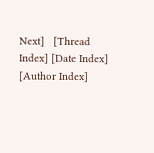Next]   [Thread Index] [Date Index] [Author Index]